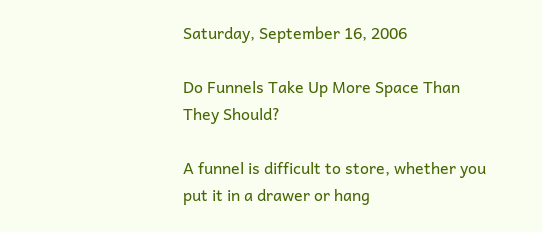Saturday, September 16, 2006

Do Funnels Take Up More Space Than They Should?

A funnel is difficult to store, whether you put it in a drawer or hang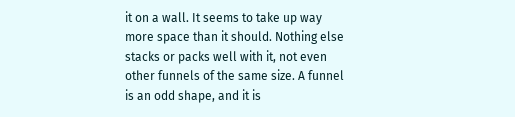it on a wall. It seems to take up way more space than it should. Nothing else stacks or packs well with it, not even other funnels of the same size. A funnel is an odd shape, and it is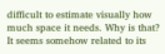difficult to estimate visually how much space it needs. Why is that? It seems somehow related to its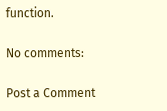function.

No comments:

Post a Comment